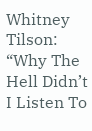Whitney Tilson: “Why The Hell Didn’t I Listen To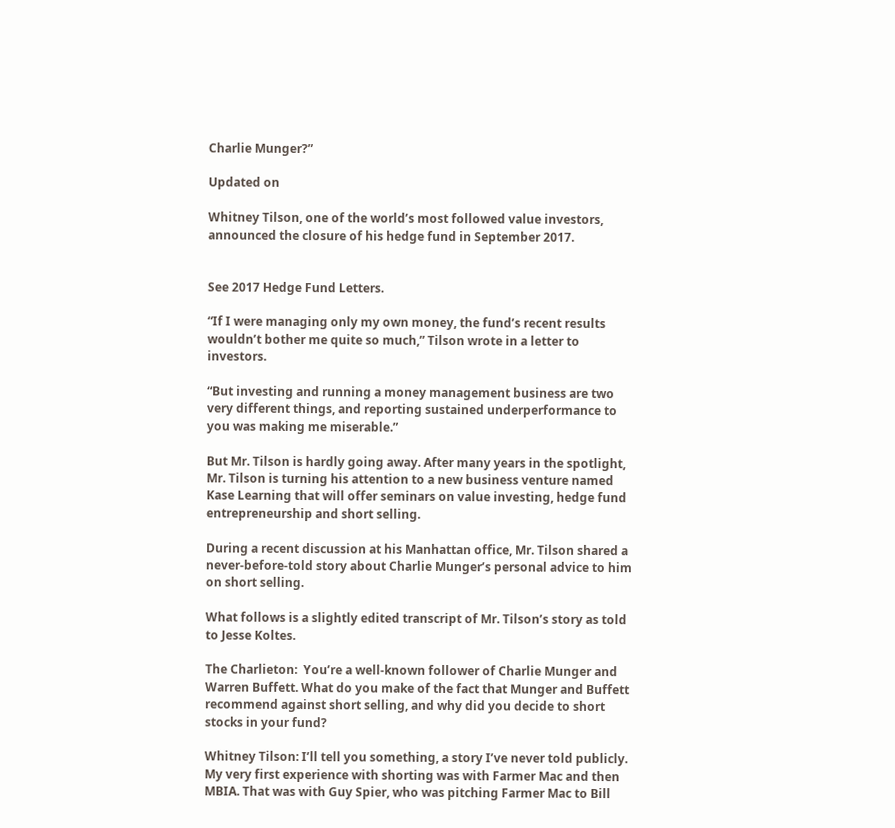Charlie Munger?”

Updated on

Whitney Tilson, one of the world’s most followed value investors, announced the closure of his hedge fund in September 2017.


See 2017 Hedge Fund Letters.

“If I were managing only my own money, the fund’s recent results wouldn’t bother me quite so much,” Tilson wrote in a letter to investors.

“But investing and running a money management business are two very different things, and reporting sustained underperformance to you was making me miserable.”

But Mr. Tilson is hardly going away. After many years in the spotlight, Mr. Tilson is turning his attention to a new business venture named Kase Learning that will offer seminars on value investing, hedge fund entrepreneurship and short selling.

During a recent discussion at his Manhattan office, Mr. Tilson shared a never-before-told story about Charlie Munger’s personal advice to him on short selling.

What follows is a slightly edited transcript of Mr. Tilson’s story as told to Jesse Koltes.

The Charlieton:  You’re a well-known follower of Charlie Munger and Warren Buffett. What do you make of the fact that Munger and Buffett recommend against short selling, and why did you decide to short stocks in your fund?

Whitney Tilson: I’ll tell you something, a story I’ve never told publicly. My very first experience with shorting was with Farmer Mac and then MBIA. That was with Guy Spier, who was pitching Farmer Mac to Bill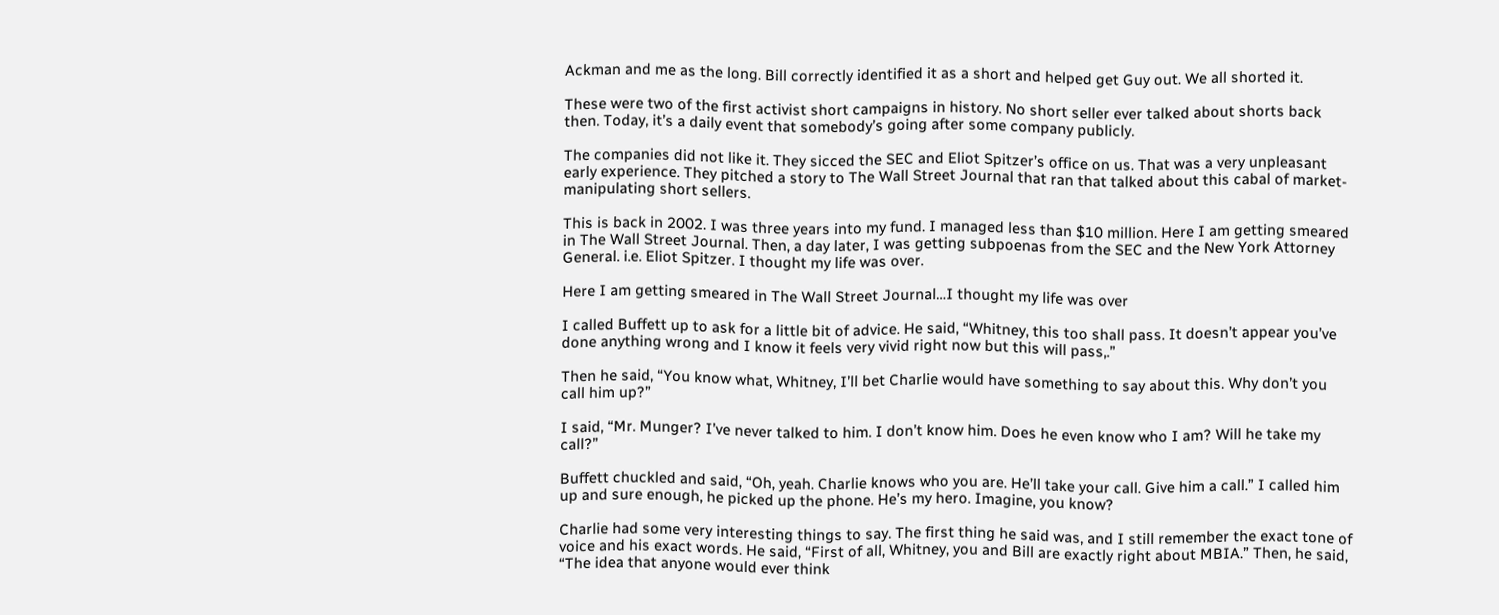Ackman and me as the long. Bill correctly identified it as a short and helped get Guy out. We all shorted it.

These were two of the first activist short campaigns in history. No short seller ever talked about shorts back then. Today, it’s a daily event that somebody’s going after some company publicly.

The companies did not like it. They sicced the SEC and Eliot Spitzer’s office on us. That was a very unpleasant early experience. They pitched a story to The Wall Street Journal that ran that talked about this cabal of market-manipulating short sellers.

This is back in 2002. I was three years into my fund. I managed less than $10 million. Here I am getting smeared in The Wall Street Journal. Then, a day later, I was getting subpoenas from the SEC and the New York Attorney General. i.e. Eliot Spitzer. I thought my life was over.

Here I am getting smeared in The Wall Street Journal…I thought my life was over

I called Buffett up to ask for a little bit of advice. He said, “Whitney, this too shall pass. It doesn’t appear you’ve done anything wrong and I know it feels very vivid right now but this will pass,.”

Then he said, “You know what, Whitney, I’ll bet Charlie would have something to say about this. Why don’t you call him up?”

I said, “Mr. Munger? I’ve never talked to him. I don’t know him. Does he even know who I am? Will he take my call?”

Buffett chuckled and said, “Oh, yeah. Charlie knows who you are. He’ll take your call. Give him a call.” I called him up and sure enough, he picked up the phone. He’s my hero. Imagine, you know?

Charlie had some very interesting things to say. The first thing he said was, and I still remember the exact tone of voice and his exact words. He said, “First of all, Whitney, you and Bill are exactly right about MBIA.” Then, he said, “The idea that anyone would ever think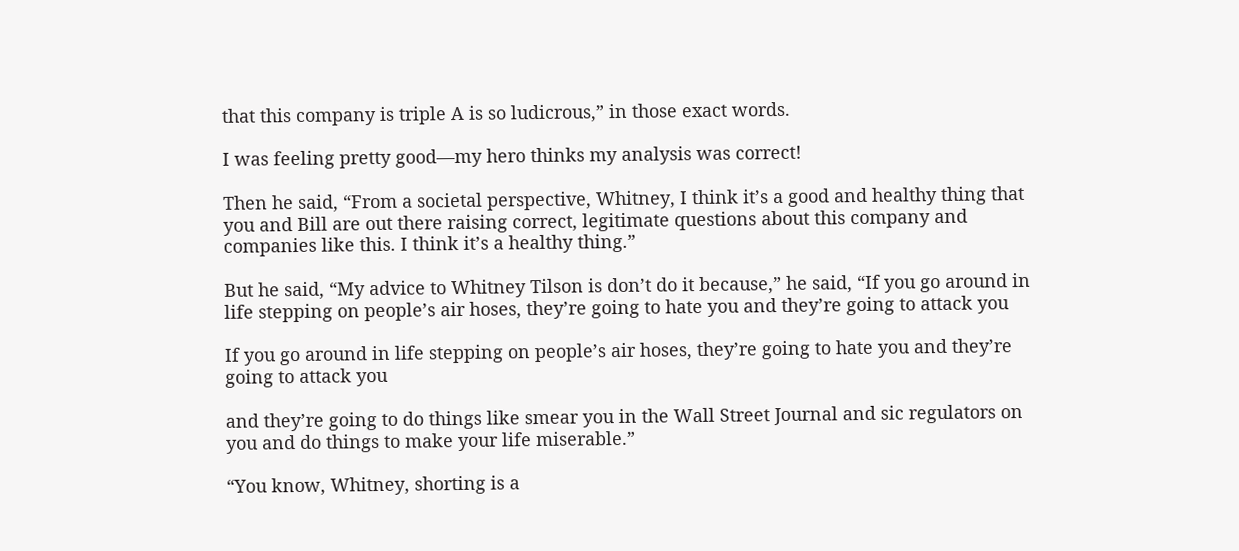that this company is triple A is so ludicrous,” in those exact words.

I was feeling pretty good—my hero thinks my analysis was correct!

Then he said, “From a societal perspective, Whitney, I think it’s a good and healthy thing that you and Bill are out there raising correct, legitimate questions about this company and companies like this. I think it’s a healthy thing.”

But he said, “My advice to Whitney Tilson is don’t do it because,” he said, “If you go around in life stepping on people’s air hoses, they’re going to hate you and they’re going to attack you

If you go around in life stepping on people’s air hoses, they’re going to hate you and they’re going to attack you

and they’re going to do things like smear you in the Wall Street Journal and sic regulators on you and do things to make your life miserable.”

“You know, Whitney, shorting is a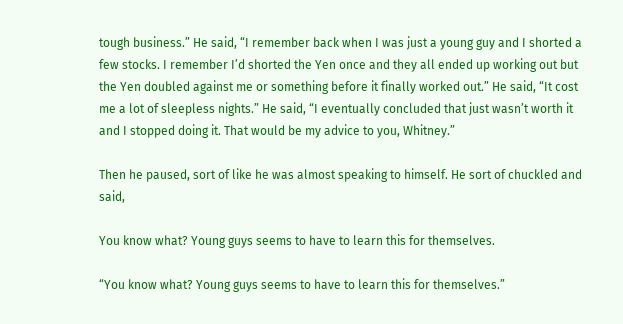tough business.” He said, “I remember back when I was just a young guy and I shorted a few stocks. I remember I’d shorted the Yen once and they all ended up working out but the Yen doubled against me or something before it finally worked out.” He said, “It cost me a lot of sleepless nights.” He said, “I eventually concluded that just wasn’t worth it and I stopped doing it. That would be my advice to you, Whitney.”

Then he paused, sort of like he was almost speaking to himself. He sort of chuckled and said,

You know what? Young guys seems to have to learn this for themselves.

“You know what? Young guys seems to have to learn this for themselves.”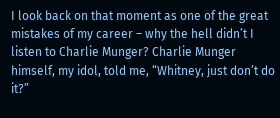I look back on that moment as one of the great mistakes of my career – why the hell didn’t I listen to Charlie Munger? Charlie Munger himself, my idol, told me, “Whitney, just don’t do it?”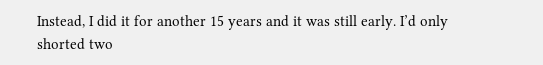Instead, I did it for another 15 years and it was still early. I’d only shorted two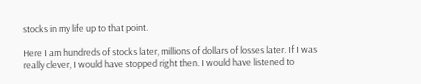stocks in my life up to that point.

Here I am hundreds of stocks later, millions of dollars of losses later. If I was really clever, I would have stopped right then. I would have listened to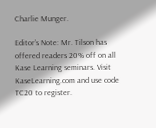Charlie Munger.

Editor’s Note: Mr. Tilson has offered readers 20% off on all Kase Learning seminars. Visit KaseLearning.com and use code TC20 to register.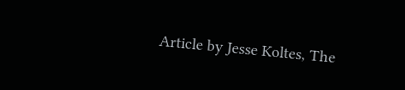Article by Jesse Koltes, The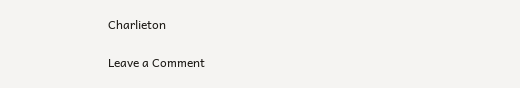Charlieton

Leave a Comment